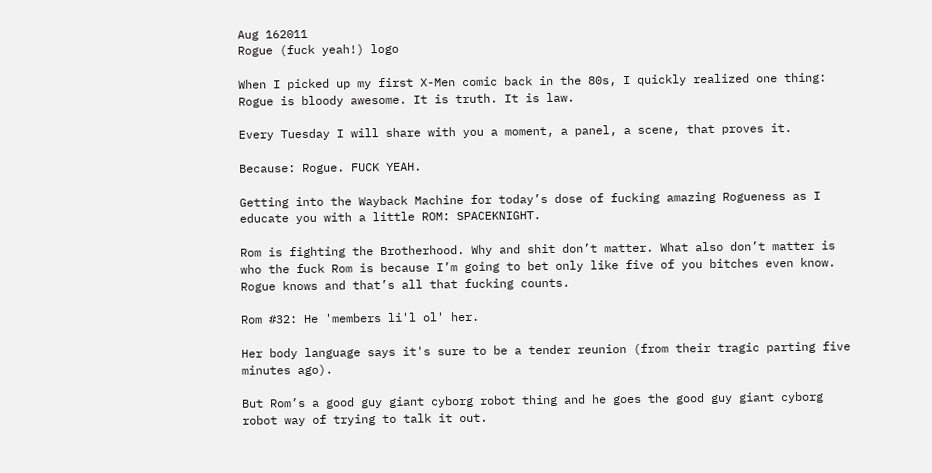Aug 162011
Rogue (fuck yeah!) logo

When I picked up my first X-Men comic back in the 80s, I quickly realized one thing: Rogue is bloody awesome. It is truth. It is law.

Every Tuesday I will share with you a moment, a panel, a scene, that proves it.

Because: Rogue. FUCK YEAH.

Getting into the Wayback Machine for today’s dose of fucking amazing Rogueness as I educate you with a little ROM: SPACEKNIGHT.

Rom is fighting the Brotherhood. Why and shit don’t matter. What also don’t matter is who the fuck Rom is because I’m going to bet only like five of you bitches even know. Rogue knows and that’s all that fucking counts.

Rom #32: He 'members li'l ol' her.

Her body language says it's sure to be a tender reunion (from their tragic parting five minutes ago).

But Rom’s a good guy giant cyborg robot thing and he goes the good guy giant cyborg robot way of trying to talk it out.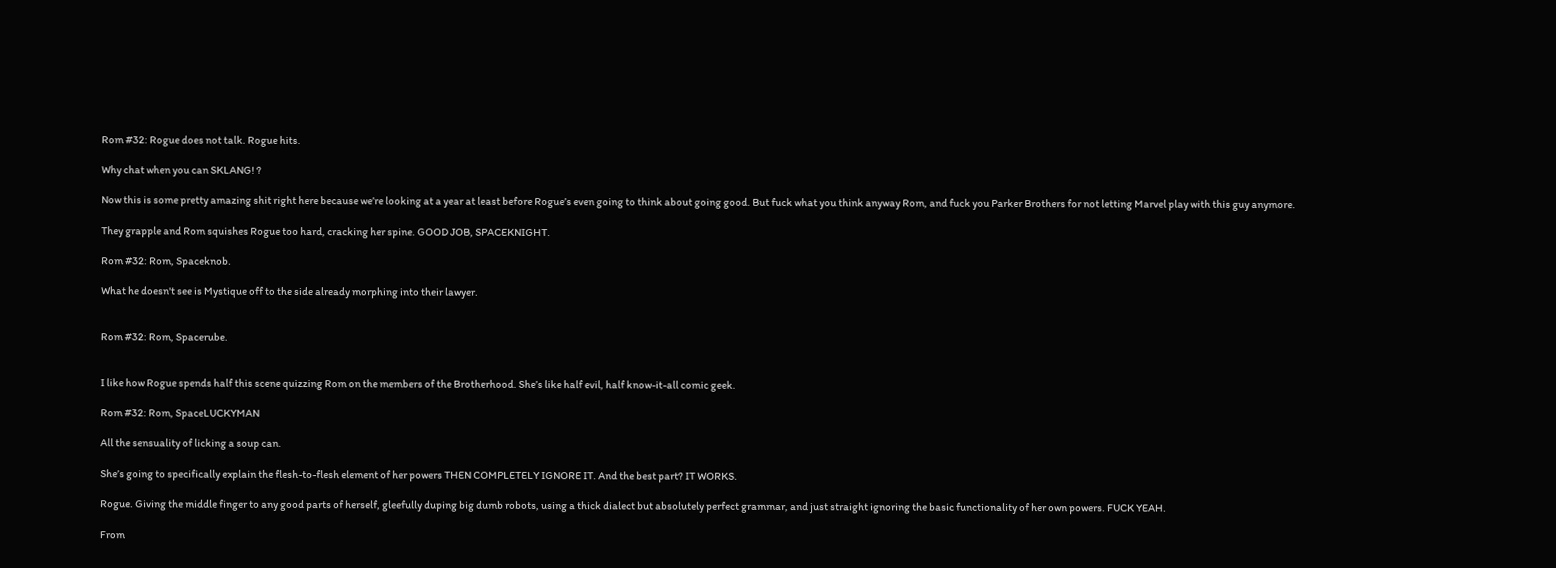Rom #32: Rogue does not talk. Rogue hits.

Why chat when you can SKLANG! ?

Now this is some pretty amazing shit right here because we’re looking at a year at least before Rogue’s even going to think about going good. But fuck what you think anyway Rom, and fuck you Parker Brothers for not letting Marvel play with this guy anymore.

They grapple and Rom squishes Rogue too hard, cracking her spine. GOOD JOB, SPACEKNIGHT.

Rom #32: Rom, Spaceknob.

What he doesn't see is Mystique off to the side already morphing into their lawyer.


Rom #32: Rom, Spacerube.


I like how Rogue spends half this scene quizzing Rom on the members of the Brotherhood. She’s like half evil, half know-it-all comic geek.

Rom #32: Rom, SpaceLUCKYMAN

All the sensuality of licking a soup can.

She’s going to specifically explain the flesh-to-flesh element of her powers THEN COMPLETELY IGNORE IT. And the best part? IT WORKS.

Rogue. Giving the middle finger to any good parts of herself, gleefully duping big dumb robots, using a thick dialect but absolutely perfect grammar, and just straight ignoring the basic functionality of her own powers. FUCK YEAH.

From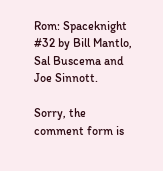Rom: Spaceknight #32 by Bill Mantlo, Sal Buscema and Joe Sinnott.

Sorry, the comment form is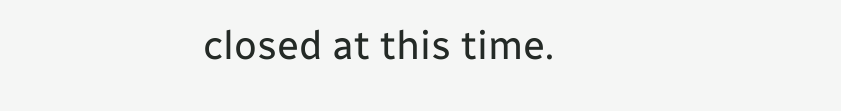closed at this time.